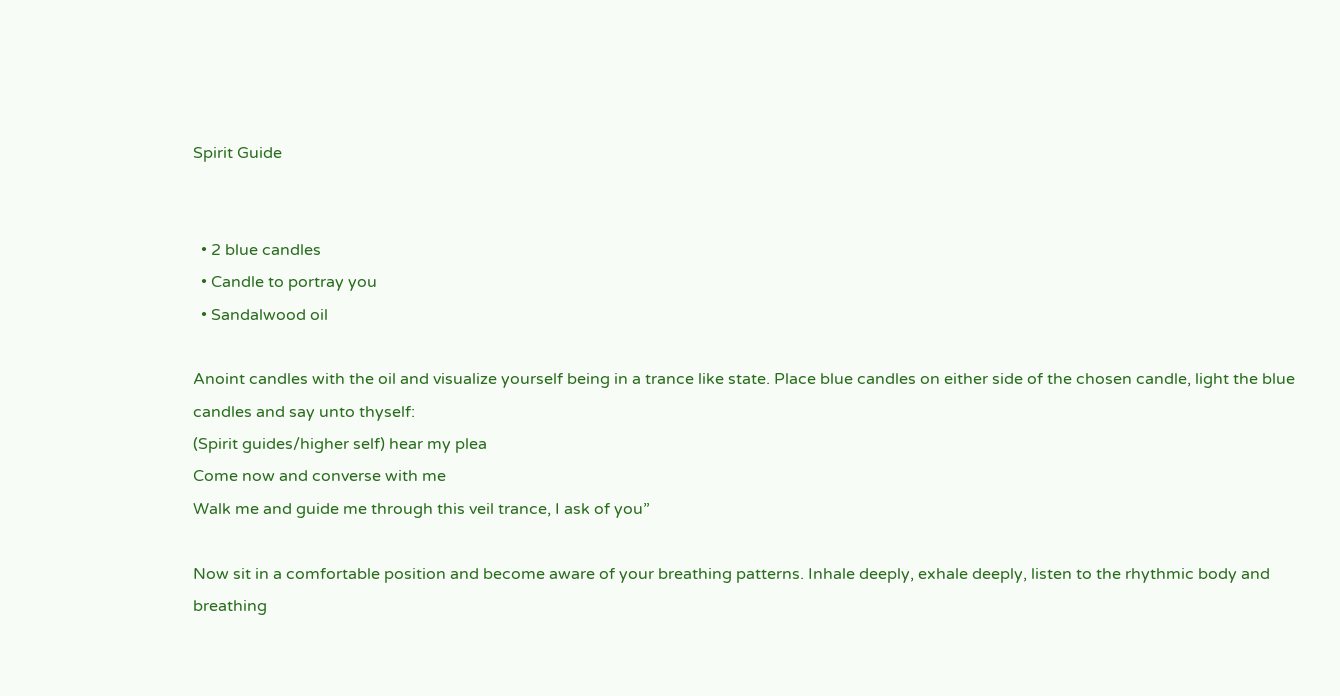Spirit Guide


  • 2 blue candles
  • Candle to portray you
  • Sandalwood oil

Anoint candles with the oil and visualize yourself being in a trance like state. Place blue candles on either side of the chosen candle, light the blue candles and say unto thyself:
(Spirit guides/higher self) hear my plea
Come now and converse with me
Walk me and guide me through this veil trance, I ask of you”

Now sit in a comfortable position and become aware of your breathing patterns. Inhale deeply, exhale deeply, listen to the rhythmic body and breathing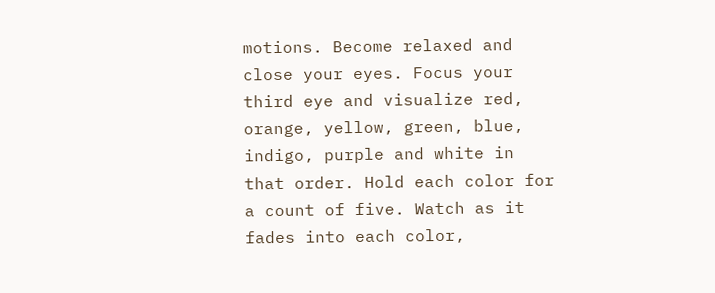motions. Become relaxed and close your eyes. Focus your third eye and visualize red, orange, yellow, green, blue, indigo, purple and white in that order. Hold each color for a count of five. Watch as it fades into each color,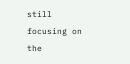still focusing on the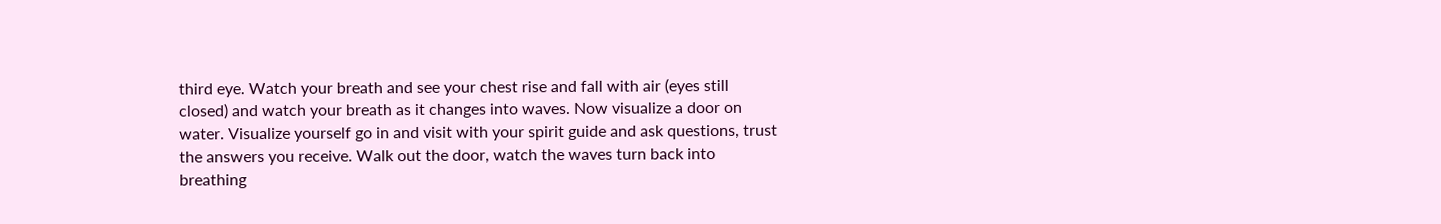third eye. Watch your breath and see your chest rise and fall with air (eyes still closed) and watch your breath as it changes into waves. Now visualize a door on water. Visualize yourself go in and visit with your spirit guide and ask questions, trust the answers you receive. Walk out the door, watch the waves turn back into breathing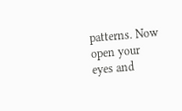patterns. Now open your eyes and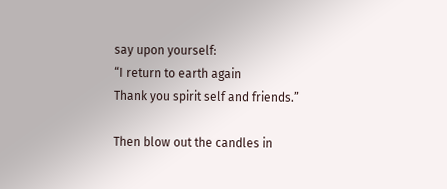say upon yourself:
“I return to earth again
Thank you spirit self and friends.”

Then blow out the candles in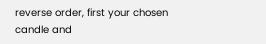reverse order, first your chosen candle and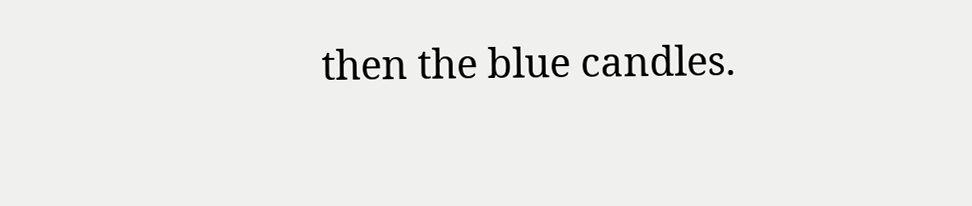then the blue candles.